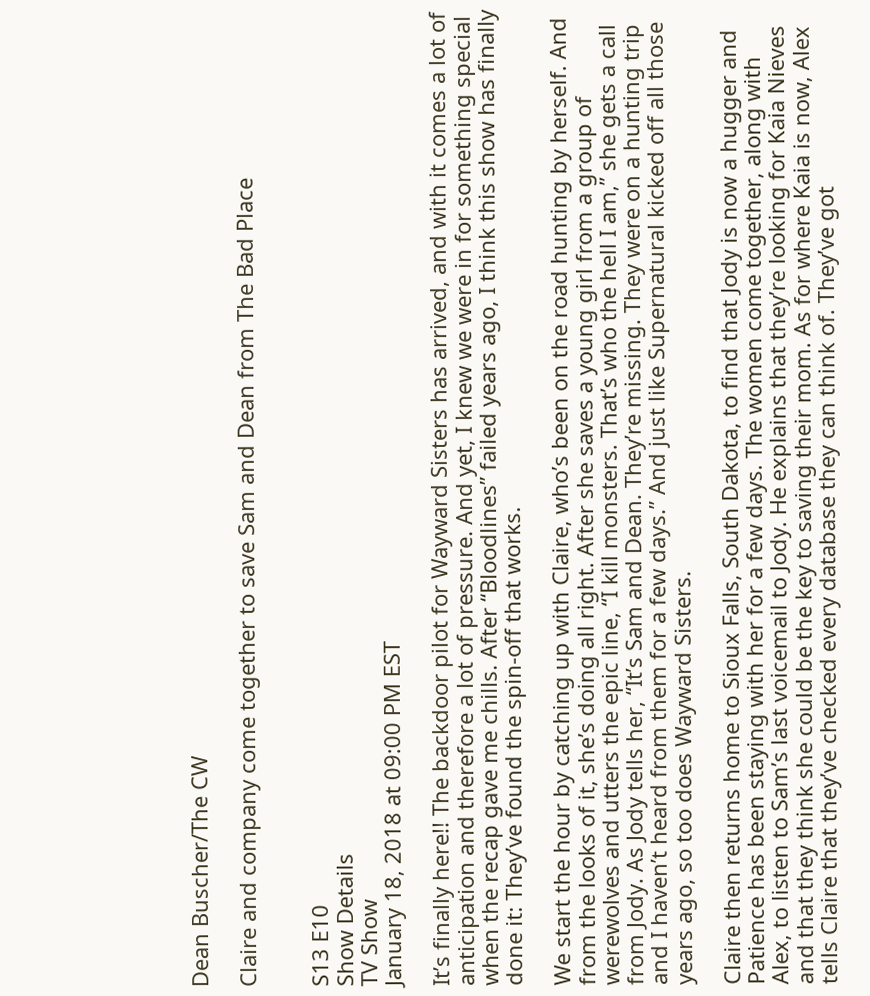Dean Buscher/The CW

Claire and company come together to save Sam and Dean from The Bad Place


S13 E10
Show Details
TV Show
January 18, 2018 at 09:00 PM EST

It’s finally here!! The backdoor pilot for Wayward Sisters has arrived, and with it comes a lot of anticipation and therefore a lot of pressure. And yet, I knew we were in for something special when the recap gave me chills. After “Bloodlines” failed years ago, I think this show has finally done it: They’ve found the spin-off that works.

We start the hour by catching up with Claire, who’s been on the road hunting by herself. And from the looks of it, she’s doing all right. After she saves a young girl from a group of werewolves and utters the epic line, “I kill monsters. That’s who the hell I am,” she gets a call from Jody. As Jody tells her, “It’s Sam and Dean. They’re missing. They were on a hunting trip and I haven’t heard from them for a few days.” And just like Supernatural kicked off all those years ago, so too does Wayward Sisters.

Claire then returns home to Sioux Falls, South Dakota, to find that Jody is now a hugger and Patience has been staying with her for a few days. The women come together, along with Alex, to listen to Sam’s last voicemail to Jody. He explains that they’re looking for Kaia Nieves and that they think she could be the key to saving their mom. As for where Kaia is now, Alex tells Claire that they’ve checked every database they can think of. They’ve got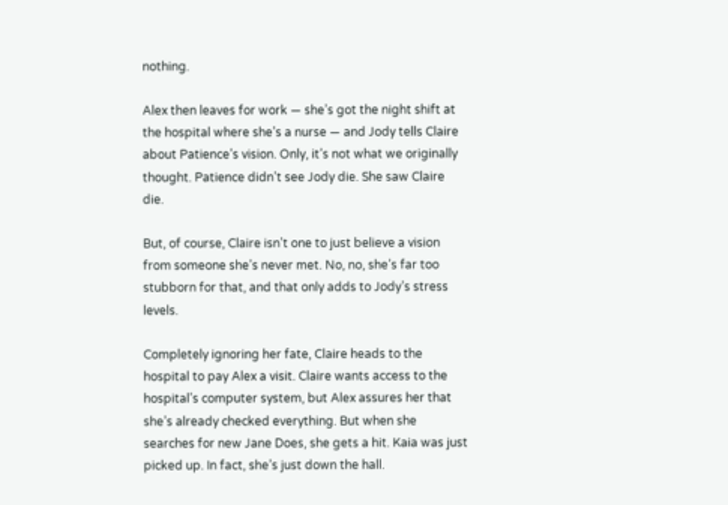nothing.

Alex then leaves for work — she’s got the night shift at the hospital where she’s a nurse — and Jody tells Claire about Patience’s vision. Only, it’s not what we originally thought. Patience didn’t see Jody die. She saw Claire die.

But, of course, Claire isn’t one to just believe a vision from someone she’s never met. No, no, she’s far too stubborn for that, and that only adds to Jody’s stress levels.

Completely ignoring her fate, Claire heads to the hospital to pay Alex a visit. Claire wants access to the hospital’s computer system, but Alex assures her that she’s already checked everything. But when she searches for new Jane Does, she gets a hit. Kaia was just picked up. In fact, she’s just down the hall.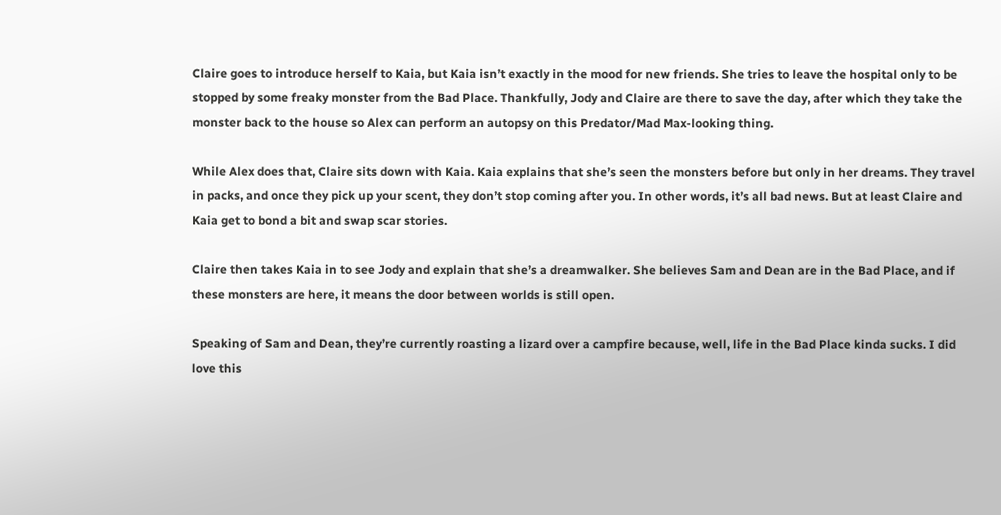Claire goes to introduce herself to Kaia, but Kaia isn’t exactly in the mood for new friends. She tries to leave the hospital only to be stopped by some freaky monster from the Bad Place. Thankfully, Jody and Claire are there to save the day, after which they take the monster back to the house so Alex can perform an autopsy on this Predator/Mad Max-looking thing.

While Alex does that, Claire sits down with Kaia. Kaia explains that she’s seen the monsters before but only in her dreams. They travel in packs, and once they pick up your scent, they don’t stop coming after you. In other words, it’s all bad news. But at least Claire and Kaia get to bond a bit and swap scar stories.

Claire then takes Kaia in to see Jody and explain that she’s a dreamwalker. She believes Sam and Dean are in the Bad Place, and if these monsters are here, it means the door between worlds is still open.

Speaking of Sam and Dean, they’re currently roasting a lizard over a campfire because, well, life in the Bad Place kinda sucks. I did love this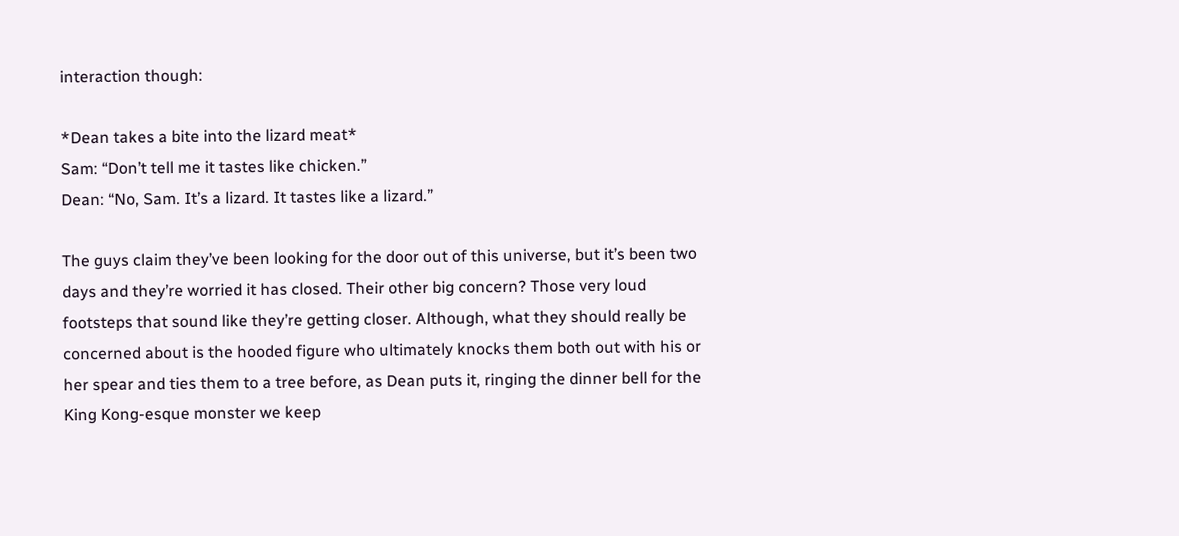interaction though:

*Dean takes a bite into the lizard meat*
Sam: “Don’t tell me it tastes like chicken.”
Dean: “No, Sam. It’s a lizard. It tastes like a lizard.”

The guys claim they’ve been looking for the door out of this universe, but it’s been two days and they’re worried it has closed. Their other big concern? Those very loud footsteps that sound like they’re getting closer. Although, what they should really be concerned about is the hooded figure who ultimately knocks them both out with his or her spear and ties them to a tree before, as Dean puts it, ringing the dinner bell for the King Kong-esque monster we keep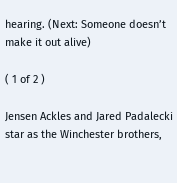hearing. (Next: Someone doesn’t make it out alive)

( 1 of 2 )

Jensen Ackles and Jared Padalecki star as the Winchester brothers,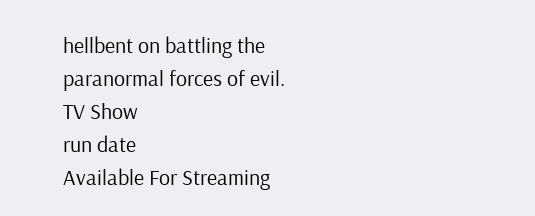hellbent on battling the paranormal forces of evil.
TV Show
run date
Available For Streaming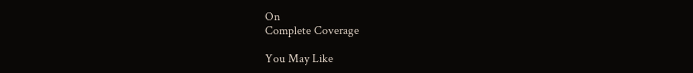On
Complete Coverage

You May Like